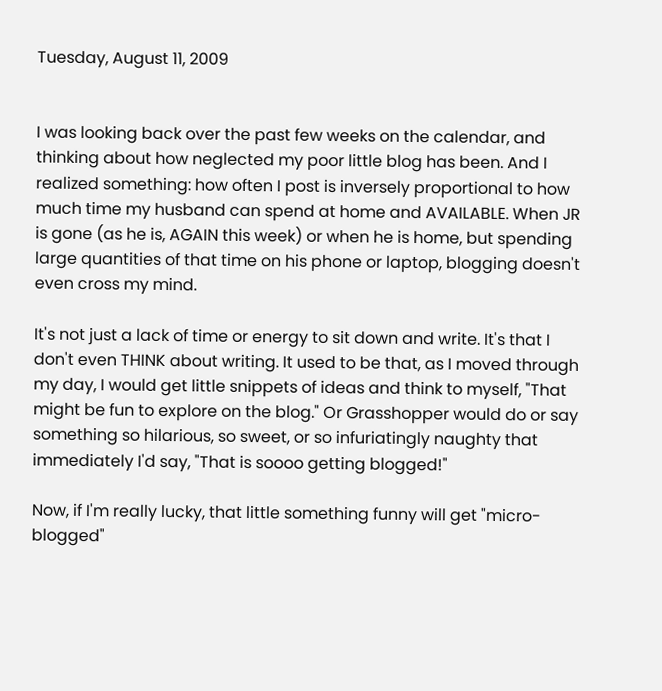Tuesday, August 11, 2009


I was looking back over the past few weeks on the calendar, and thinking about how neglected my poor little blog has been. And I realized something: how often I post is inversely proportional to how much time my husband can spend at home and AVAILABLE. When JR is gone (as he is, AGAIN this week) or when he is home, but spending large quantities of that time on his phone or laptop, blogging doesn't even cross my mind.

It's not just a lack of time or energy to sit down and write. It's that I don't even THINK about writing. It used to be that, as I moved through my day, I would get little snippets of ideas and think to myself, "That might be fun to explore on the blog." Or Grasshopper would do or say something so hilarious, so sweet, or so infuriatingly naughty that immediately I'd say, "That is soooo getting blogged!"

Now, if I'm really lucky, that little something funny will get "micro-blogged"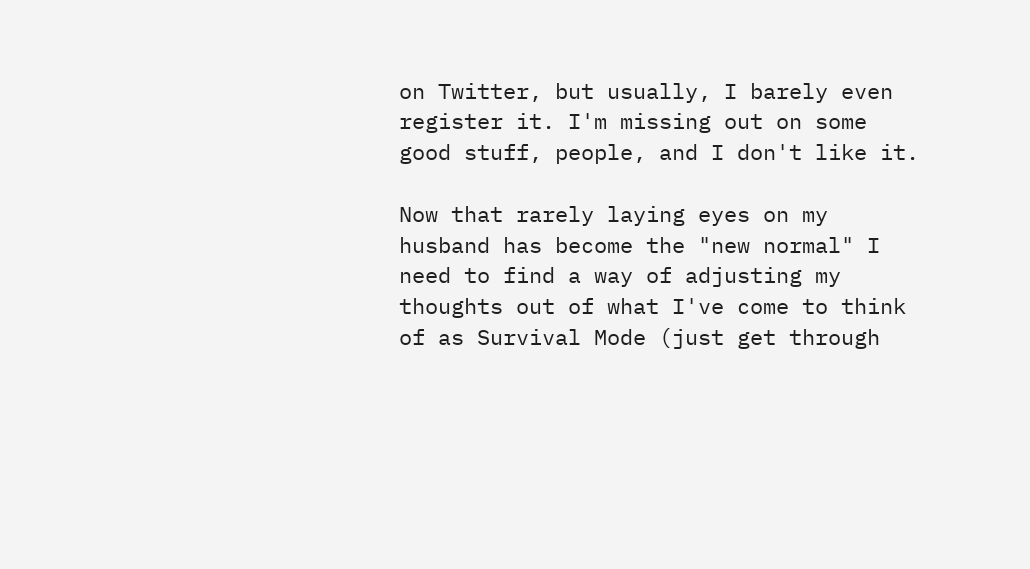on Twitter, but usually, I barely even register it. I'm missing out on some good stuff, people, and I don't like it.

Now that rarely laying eyes on my husband has become the "new normal" I need to find a way of adjusting my thoughts out of what I've come to think of as Survival Mode (just get through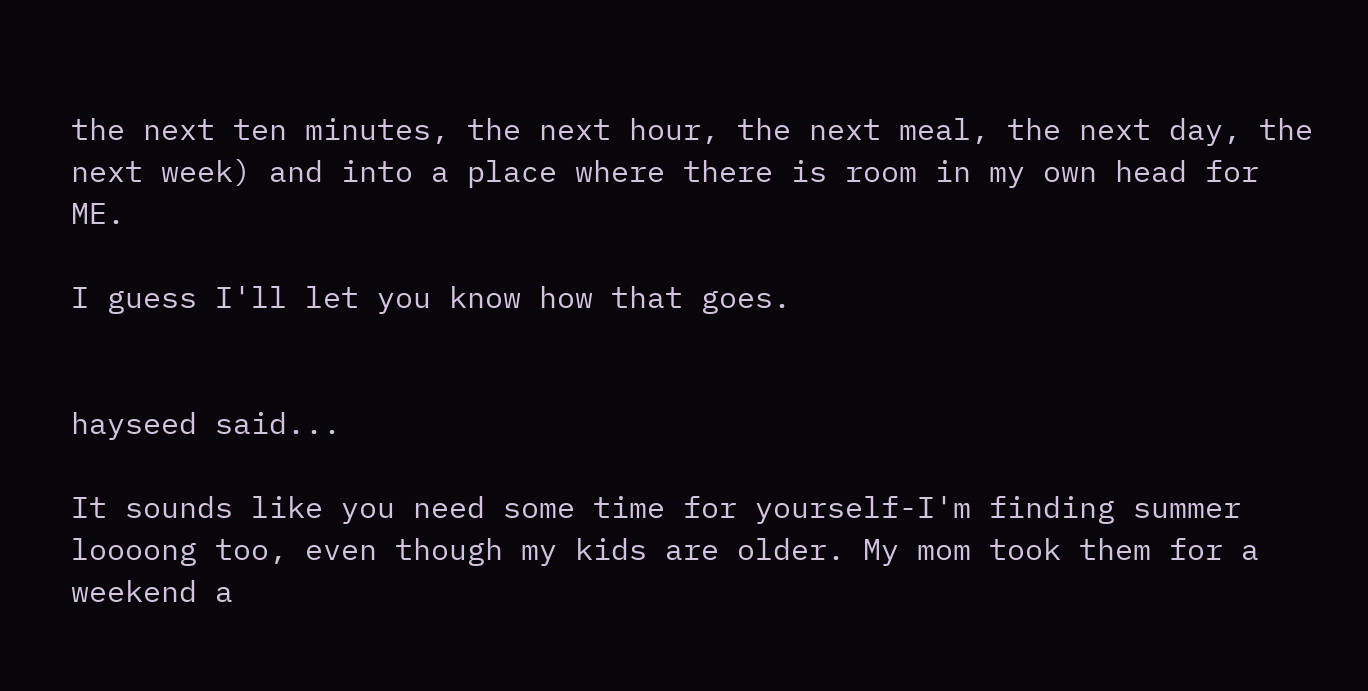the next ten minutes, the next hour, the next meal, the next day, the next week) and into a place where there is room in my own head for ME.

I guess I'll let you know how that goes.


hayseed said...

It sounds like you need some time for yourself-I'm finding summer loooong too, even though my kids are older. My mom took them for a weekend a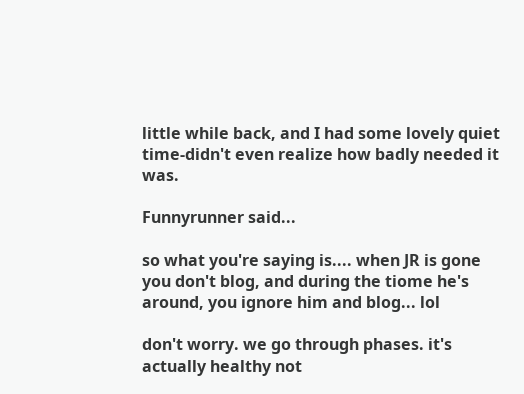little while back, and I had some lovely quiet time-didn't even realize how badly needed it was.

Funnyrunner said...

so what you're saying is.... when JR is gone you don't blog, and during the tiome he's around, you ignore him and blog... lol

don't worry. we go through phases. it's actually healthy not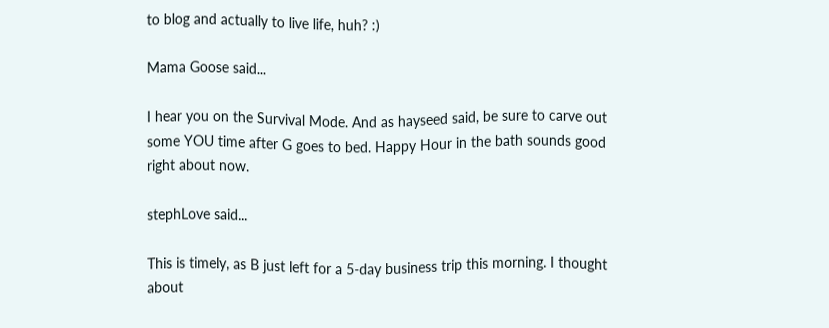to blog and actually to live life, huh? :)

Mama Goose said...

I hear you on the Survival Mode. And as hayseed said, be sure to carve out some YOU time after G goes to bed. Happy Hour in the bath sounds good right about now.

stephLove said...

This is timely, as B just left for a 5-day business trip this morning. I thought about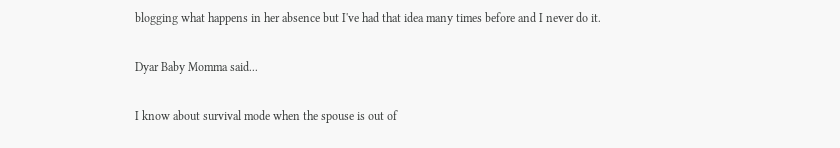blogging what happens in her absence but I've had that idea many times before and I never do it.

Dyar Baby Momma said...

I know about survival mode when the spouse is out of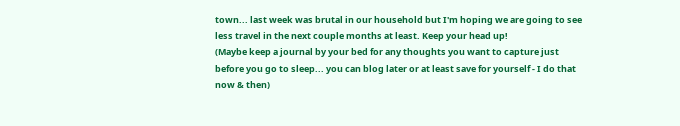town... last week was brutal in our household but I'm hoping we are going to see less travel in the next couple months at least. Keep your head up!
(Maybe keep a journal by your bed for any thoughts you want to capture just before you go to sleep... you can blog later or at least save for yourself - I do that now & then)